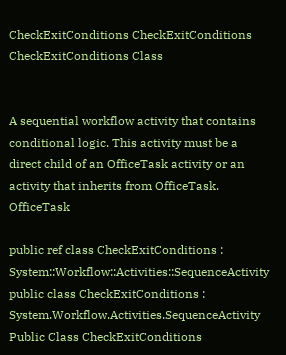CheckExitConditions CheckExitConditions CheckExitConditions Class


A sequential workflow activity that contains conditional logic. This activity must be a direct child of an OfficeTask activity or an activity that inherits from OfficeTask. OfficeTask

public ref class CheckExitConditions : System::Workflow::Activities::SequenceActivity
public class CheckExitConditions : System.Workflow.Activities.SequenceActivity
Public Class CheckExitConditions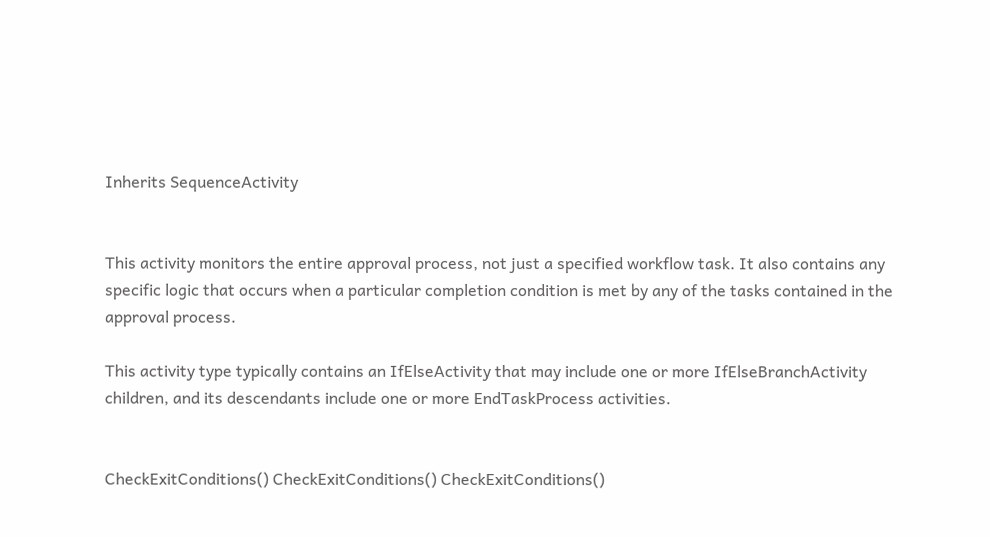Inherits SequenceActivity


This activity monitors the entire approval process, not just a specified workflow task. It also contains any specific logic that occurs when a particular completion condition is met by any of the tasks contained in the approval process.

This activity type typically contains an IfElseActivity that may include one or more IfElseBranchActivity children, and its descendants include one or more EndTaskProcess activities.


CheckExitConditions() CheckExitConditions() CheckExitConditions()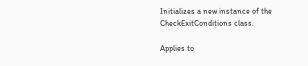Initializes a new instance of the CheckExitConditions class.

Applies to